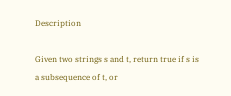Description

Given two strings s and t, return true if s is a subsequence of t, or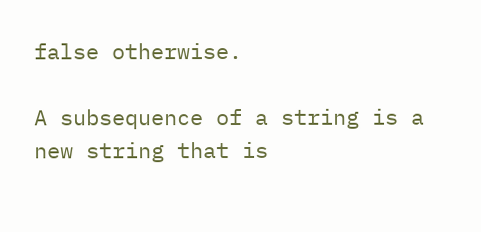false otherwise.

A subsequence of a string is a new string that is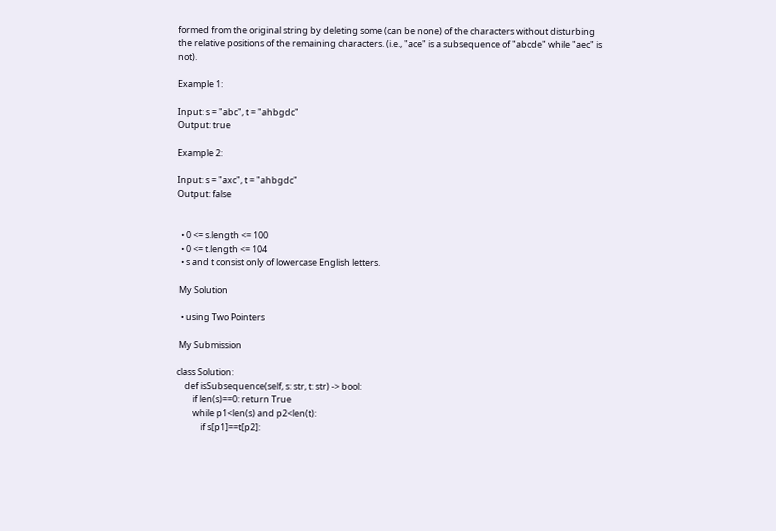formed from the original string by deleting some (can be none) of the characters without disturbing the relative positions of the remaining characters. (i.e., "ace" is a subsequence of "abcde" while "aec" is not).

Example 1:

Input: s = "abc", t = "ahbgdc"
Output: true

Example 2:

Input: s = "axc", t = "ahbgdc"
Output: false


  • 0 <= s.length <= 100
  • 0 <= t.length <= 104
  • s and t consist only of lowercase English letters.

 My Solution

  • using Two Pointers

 My Submission

class Solution:
    def isSubsequence(self, s: str, t: str) -> bool:
        if len(s)==0: return True
        while p1<len(s) and p2<len(t):
            if s[p1]==t[p2]: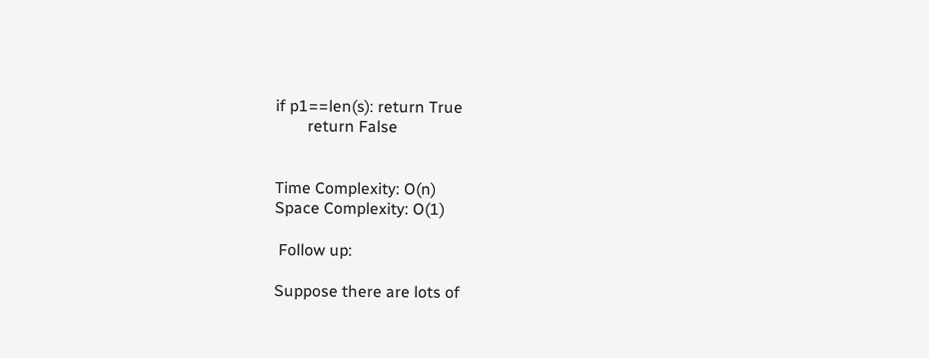if p1==len(s): return True
        return False


Time Complexity: O(n)
Space Complexity: O(1)

 Follow up:

Suppose there are lots of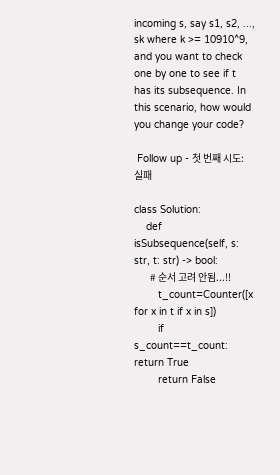incoming s, say s1, s2, ..., sk where k >= 10910^9, and you want to check one by one to see if t has its subsequence. In this scenario, how would you change your code?

 Follow up - 첫 번째 시도: 실패

class Solution:
    def isSubsequence(self, s: str, t: str) -> bool:
        # 순서 고려 안됨...!!
        t_count=Counter([x for x in t if x in s])
        if s_count==t_count: return True
        return False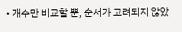• 개수만 비교할 뿐, 순서가 고려되지 않았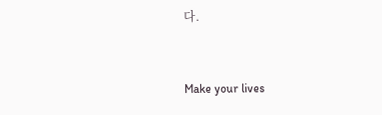다.


Make your lives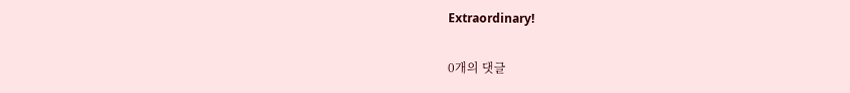Extraordinary!

0개의 댓글